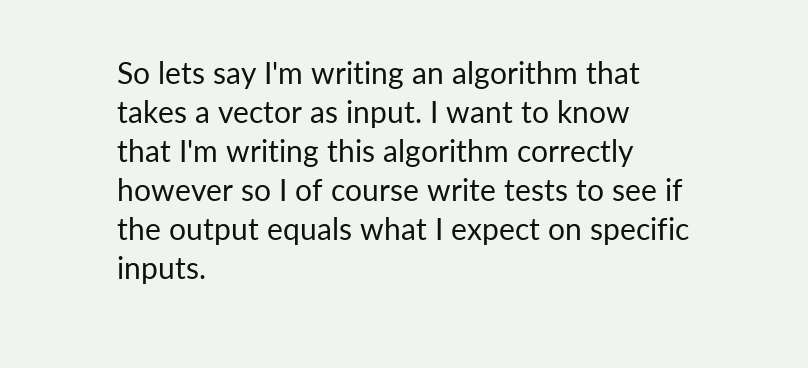So lets say I'm writing an algorithm that takes a vector as input. I want to know that I'm writing this algorithm correctly however so I of course write tests to see if the output equals what I expect on specific inputs.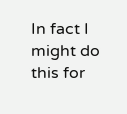In fact I might do this for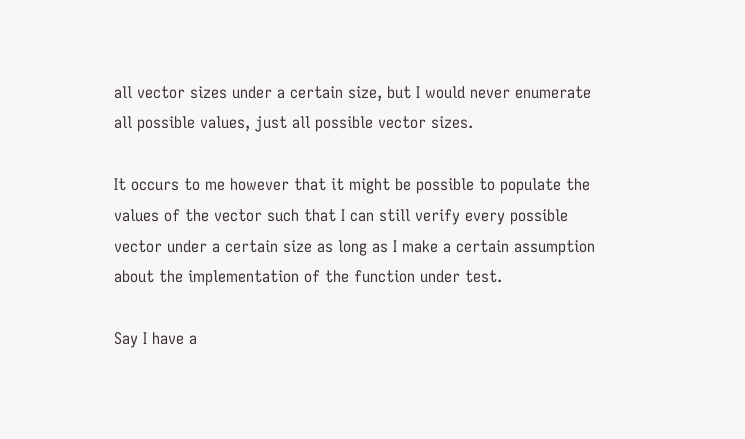all vector sizes under a certain size, but I would never enumerate all possible values, just all possible vector sizes.

It occurs to me however that it might be possible to populate the values of the vector such that I can still verify every possible vector under a certain size as long as I make a certain assumption about the implementation of the function under test.

Say I have a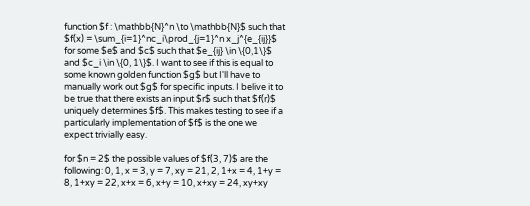function $f : \mathbb{N}^n \to \mathbb{N}$ such that $f(x) = \sum_{i=1}^nc_i\prod_{j=1}^n x_j^{e_{ij}}$ for some $e$ and $c$ such that $e_{ij} \in \{0,1\}$ and $c_i \in \{0, 1\}$. I want to see if this is equal to some known golden function $g$ but I'll have to manually work out $g$ for specific inputs. I belive it to be true that there exists an input $r$ such that $f(r)$ uniquely determines $f$. This makes testing to see if a particularly implementation of $f$ is the one we expect trivially easy.

for $n = 2$ the possible values of $f(3, 7)$ are the following: 0, 1, x = 3, y = 7, xy = 21, 2, 1+x = 4, 1+y = 8, 1+xy = 22, x+x = 6, x+y = 10, x+xy = 24, xy+xy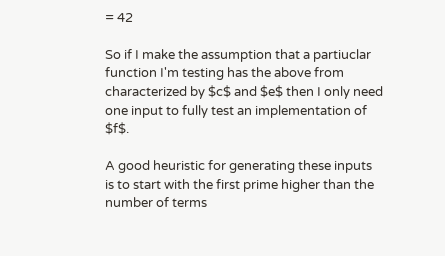= 42

So if I make the assumption that a partiuclar function I'm testing has the above from characterized by $c$ and $e$ then I only need one input to fully test an implementation of $f$.

A good heuristic for generating these inputs is to start with the first prime higher than the number of terms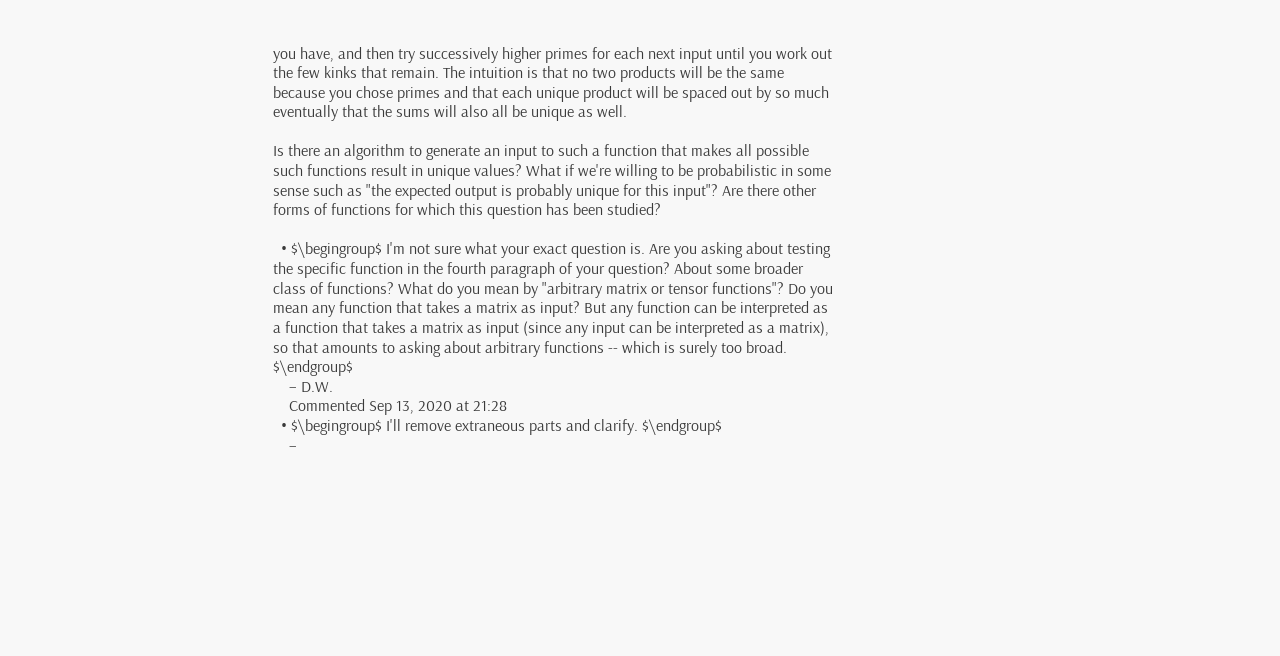you have, and then try successively higher primes for each next input until you work out the few kinks that remain. The intuition is that no two products will be the same because you chose primes and that each unique product will be spaced out by so much eventually that the sums will also all be unique as well.

Is there an algorithm to generate an input to such a function that makes all possible such functions result in unique values? What if we're willing to be probabilistic in some sense such as "the expected output is probably unique for this input"? Are there other forms of functions for which this question has been studied?

  • $\begingroup$ I'm not sure what your exact question is. Are you asking about testing the specific function in the fourth paragraph of your question? About some broader class of functions? What do you mean by "arbitrary matrix or tensor functions"? Do you mean any function that takes a matrix as input? But any function can be interpreted as a function that takes a matrix as input (since any input can be interpreted as a matrix), so that amounts to asking about arbitrary functions -- which is surely too broad. $\endgroup$
    – D.W.
    Commented Sep 13, 2020 at 21:28
  • $\begingroup$ I'll remove extraneous parts and clarify. $\endgroup$
    –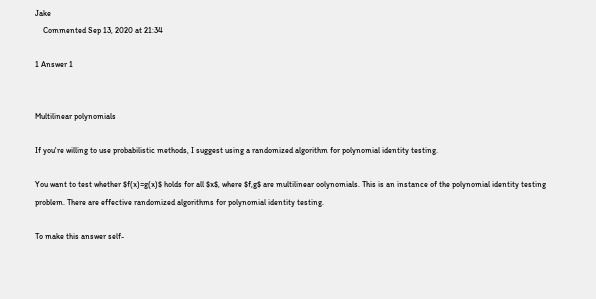Jake
    Commented Sep 13, 2020 at 21:34

1 Answer 1


Multilinear polynomials

If you're willing to use probabilistic methods, I suggest using a randomized algorithm for polynomial identity testing.

You want to test whether $f(x)=g(x)$ holds for all $x$, where $f,g$ are multilinear oolynomials. This is an instance of the polynomial identity testing problem. There are effective randomized algorithms for polynomial identity testing.

To make this answer self-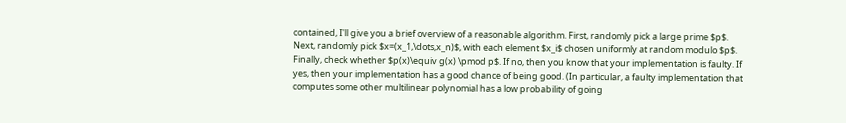contained, I'll give you a brief overview of a reasonable algorithm. First, randomly pick a large prime $p$. Next, randomly pick $x=(x_1,\dots,x_n)$, with each element $x_i$ chosen uniformly at random modulo $p$. Finally, check whether $p(x)\equiv g(x) \pmod p$. If no, then you know that your implementation is faulty. If yes, then your implementation has a good chance of being good. (In particular, a faulty implementation that computes some other multilinear polynomial has a low probability of going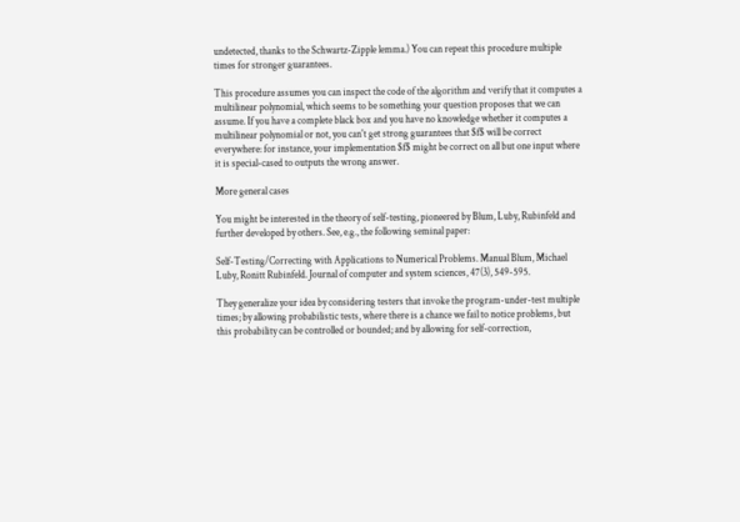undetected, thanks to the Schwartz-Zipple lemma.) You can repeat this procedure multiple times for stronger guarantees.

This procedure assumes you can inspect the code of the algorithm and verify that it computes a multilinear polynomial, which seems to be something your question proposes that we can assume. If you have a complete black box and you have no knowledge whether it computes a multilinear polynomial or not, you can't get strong guarantees that $f$ will be correct everywhere: for instance, your implementation $f$ might be correct on all but one input where it is special-cased to outputs the wrong answer.

More general cases

You might be interested in the theory of self-testing, pioneered by Blum, Luby, Rubinfeld and further developed by others. See, e.g., the following seminal paper:

Self-Testing/Correcting with Applications to Numerical Problems. Manual Blum, Michael Luby, Ronitt Rubinfeld. Journal of computer and system sciences, 47(3), 549-595.

They generalize your idea by considering testers that invoke the program-under-test multiple times; by allowing probabilistic tests, where there is a chance we fail to notice problems, but this probability can be controlled or bounded; and by allowing for self-correction,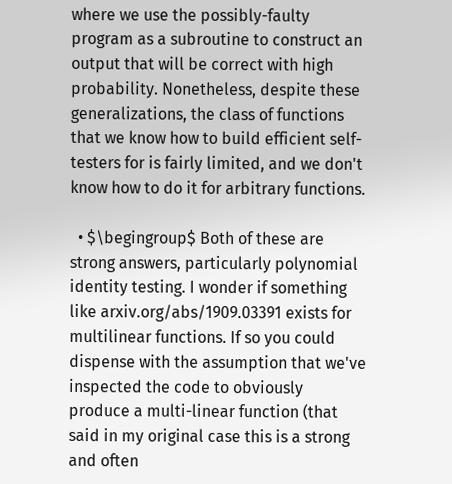where we use the possibly-faulty program as a subroutine to construct an output that will be correct with high probability. Nonetheless, despite these generalizations, the class of functions that we know how to build efficient self-testers for is fairly limited, and we don't know how to do it for arbitrary functions.

  • $\begingroup$ Both of these are strong answers, particularly polynomial identity testing. I wonder if something like arxiv.org/abs/1909.03391 exists for multilinear functions. If so you could dispense with the assumption that we've inspected the code to obviously produce a multi-linear function (that said in my original case this is a strong and often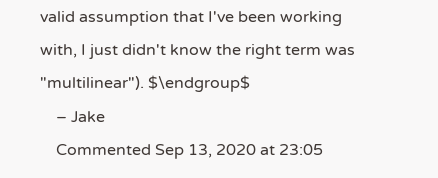valid assumption that I've been working with, I just didn't know the right term was "multilinear"). $\endgroup$
    – Jake
    Commented Sep 13, 2020 at 23:05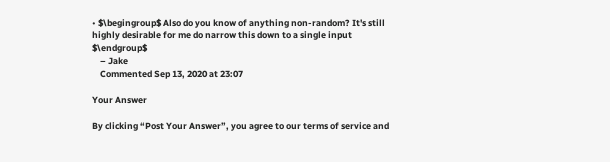• $\begingroup$ Also do you know of anything non-random? It's still highly desirable for me do narrow this down to a single input $\endgroup$
    – Jake
    Commented Sep 13, 2020 at 23:07

Your Answer

By clicking “Post Your Answer”, you agree to our terms of service and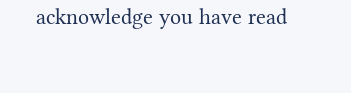acknowledge you have read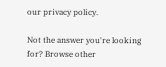our privacy policy.

Not the answer you're looking for? Browse other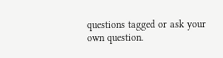questions tagged or ask your own question.